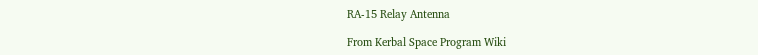RA-15 Relay Antenna

From Kerbal Space Program Wiki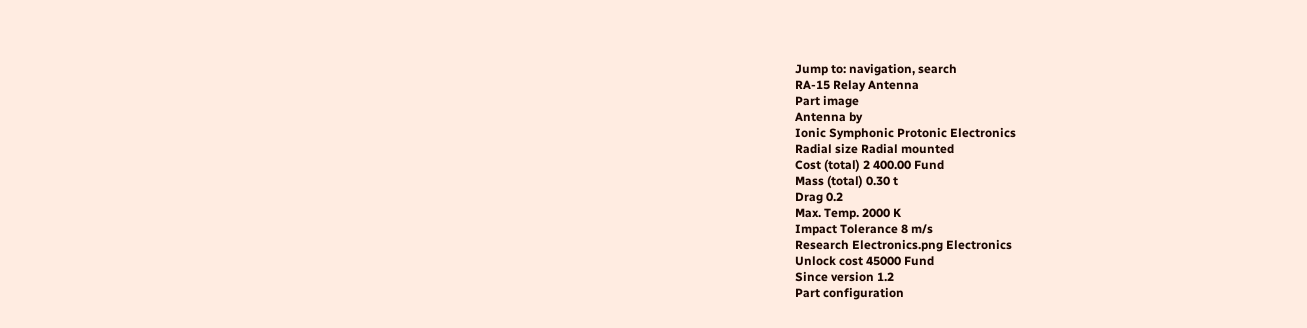Jump to: navigation, search
RA-15 Relay Antenna
Part image
Antenna by
Ionic Symphonic Protonic Electronics
Radial size Radial mounted
Cost (total) 2 400.00 Fund
Mass (total) 0.30 t
Drag 0.2
Max. Temp. 2000 K
Impact Tolerance 8 m/s
Research Electronics.png Electronics
Unlock cost 45000 Fund
Since version 1.2
Part configuration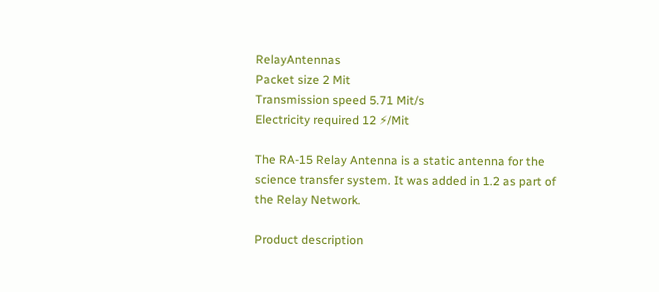RelayAntennas
Packet size 2 Mit
Transmission speed 5.71 Mit/s
Electricity required 12 ⚡/Mit

The RA-15 Relay Antenna is a static antenna for the science transfer system. It was added in 1.2 as part of the Relay Network.

Product description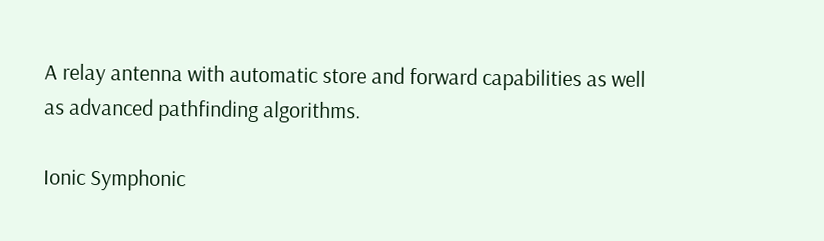A relay antenna with automatic store and forward capabilities as well as advanced pathfinding algorithms.

Ionic Symphonic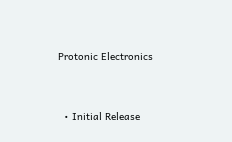Protonic Electronics


  • Initial Release